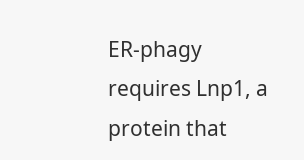ER-phagy requires Lnp1, a protein that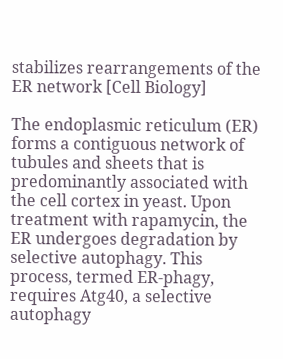stabilizes rearrangements of the ER network [Cell Biology]

The endoplasmic reticulum (ER) forms a contiguous network of tubules and sheets that is predominantly associated with the cell cortex in yeast. Upon treatment with rapamycin, the ER undergoes degradation by selective autophagy. This process, termed ER-phagy, requires Atg40, a selective autophagy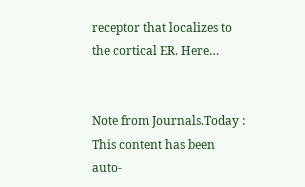receptor that localizes to the cortical ER. Here…


Note from Journals.Today : This content has been auto-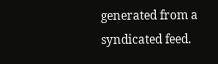generated from a syndicated feed.